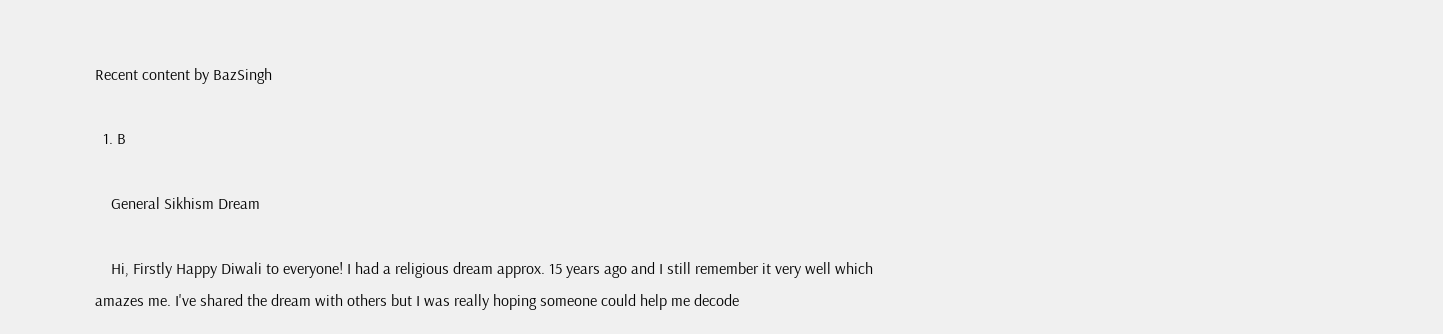Recent content by BazSingh

  1. B

    General Sikhism Dream

    Hi, Firstly Happy Diwali to everyone! I had a religious dream approx. 15 years ago and I still remember it very well which amazes me. I've shared the dream with others but I was really hoping someone could help me decode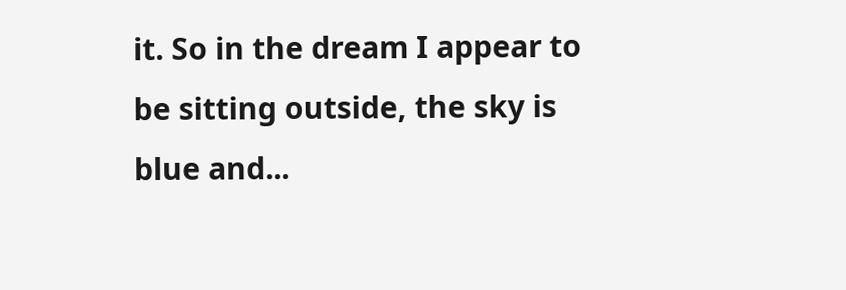it. So in the dream I appear to be sitting outside, the sky is blue and...